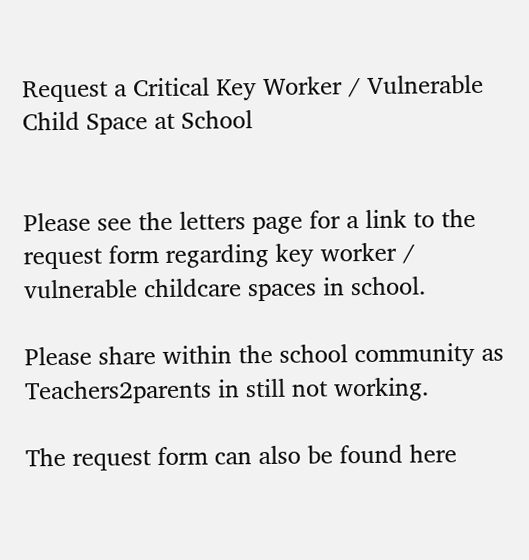Request a Critical Key Worker / Vulnerable Child Space at School


Please see the letters page for a link to the request form regarding key worker / vulnerable childcare spaces in school.

Please share within the school community as Teachers2parents in still not working.

The request form can also be found here